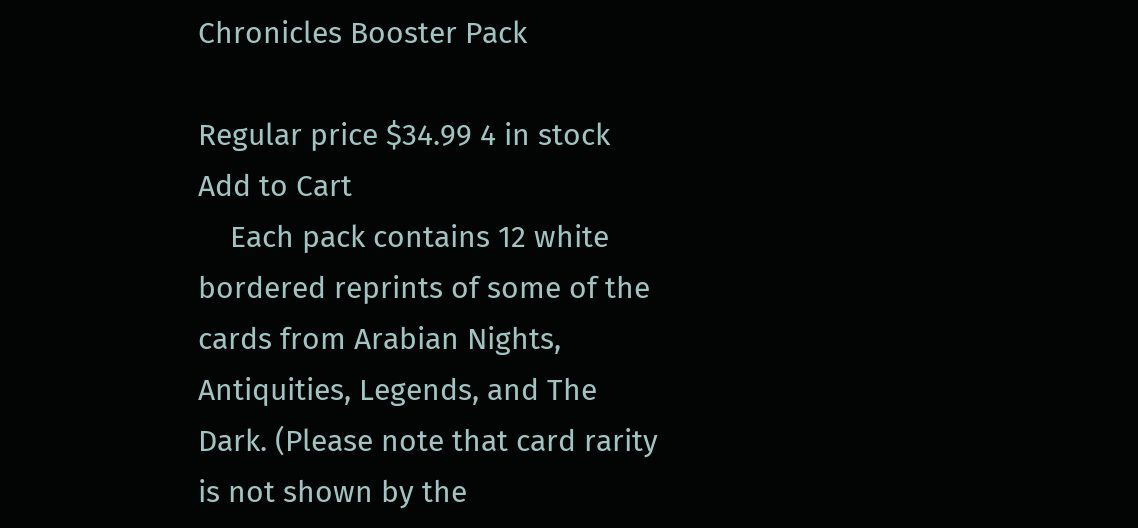Chronicles Booster Pack

Regular price $34.99 4 in stock
Add to Cart
    Each pack contains 12 white bordered reprints of some of the cards from Arabian Nights, Antiquities, Legends, and The Dark. (Please note that card rarity is not shown by the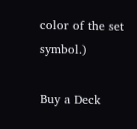color of the set symbol.)

Buy a Deck